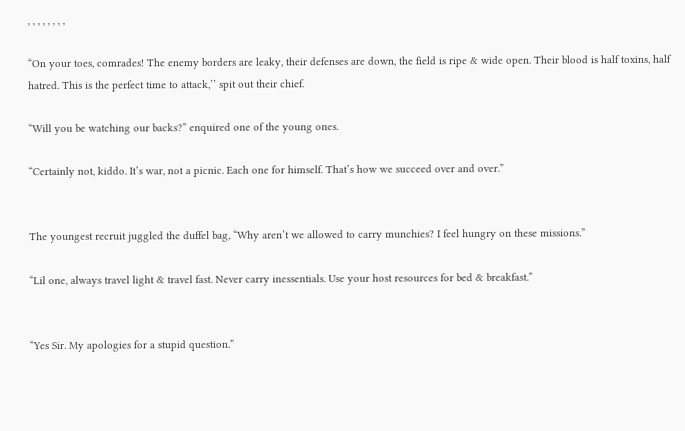, , , , , , , ,

“On your toes, comrades! The enemy borders are leaky, their defenses are down, the field is ripe & wide open. Their blood is half toxins, half hatred. This is the perfect time to attack,’’ spit out their chief.

“Will you be watching our backs?” enquired one of the young ones.

“Certainly not, kiddo. It’s war, not a picnic. Each one for himself. That’s how we succeed over and over.”


The youngest recruit juggled the duffel bag, “Why aren’t we allowed to carry munchies? I feel hungry on these missions.”

“Lil one, always travel light & travel fast. Never carry inessentials. Use your host resources for bed & breakfast.”


“Yes Sir. My apologies for a stupid question.”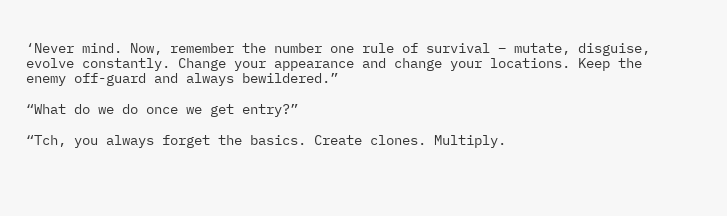‘Never mind. Now, remember the number one rule of survival – mutate, disguise, evolve constantly. Change your appearance and change your locations. Keep the enemy off-guard and always bewildered.”

“What do we do once we get entry?”

“Tch, you always forget the basics. Create clones. Multiply.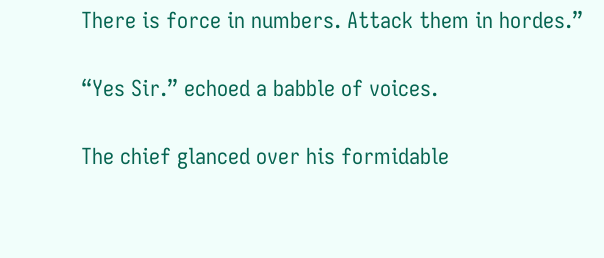There is force in numbers. Attack them in hordes.”

“Yes Sir.” echoed a babble of voices.

The chief glanced over his formidable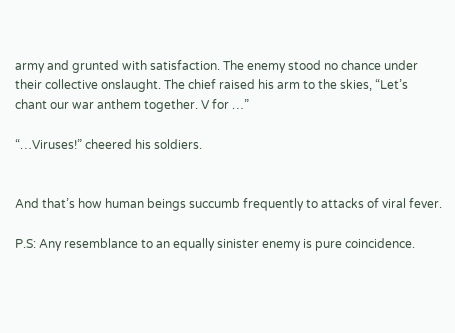army and grunted with satisfaction. The enemy stood no chance under their collective onslaught. The chief raised his arm to the skies, “Let’s chant our war anthem together. V for …”

“…Viruses!” cheered his soldiers.


And that’s how human beings succumb frequently to attacks of viral fever.

P.S: Any resemblance to an equally sinister enemy is pure coincidence.